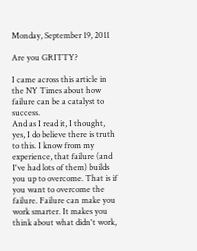Monday, September 19, 2011

Are you GRITTY?

I came across this article in the NY Times about how failure can be a catalyst to success.
And as I read it, I thought, yes, I do believe there is truth to this. I know from my experience, that failure (and I've had lots of them) builds you up to overcome. That is if you want to overcome the failure. Failure can make you work smarter. It makes you think about what didn't work,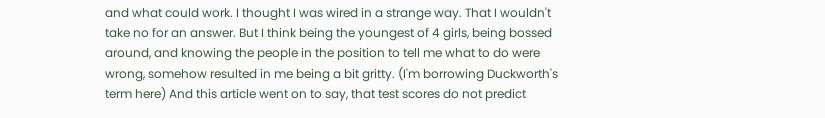and what could work. I thought I was wired in a strange way. That I wouldn't take no for an answer. But I think being the youngest of 4 girls, being bossed around, and knowing the people in the position to tell me what to do were wrong, somehow resulted in me being a bit gritty. (I'm borrowing Duckworth's term here) And this article went on to say, that test scores do not predict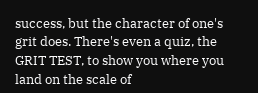success, but the character of one's grit does. There's even a quiz, the GRIT TEST, to show you where you land on the scale of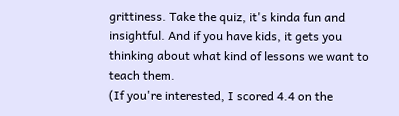grittiness. Take the quiz, it's kinda fun and insightful. And if you have kids, it gets you thinking about what kind of lessons we want to teach them.
(If you're interested, I scored 4.4 on the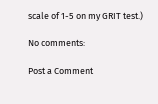scale of 1-5 on my GRIT test.)

No comments:

Post a Comment